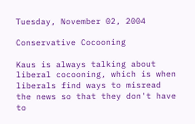Tuesday, November 02, 2004

Conservative Cocooning

Kaus is always talking about liberal cocooning, which is when liberals find ways to misread the news so that they don't have to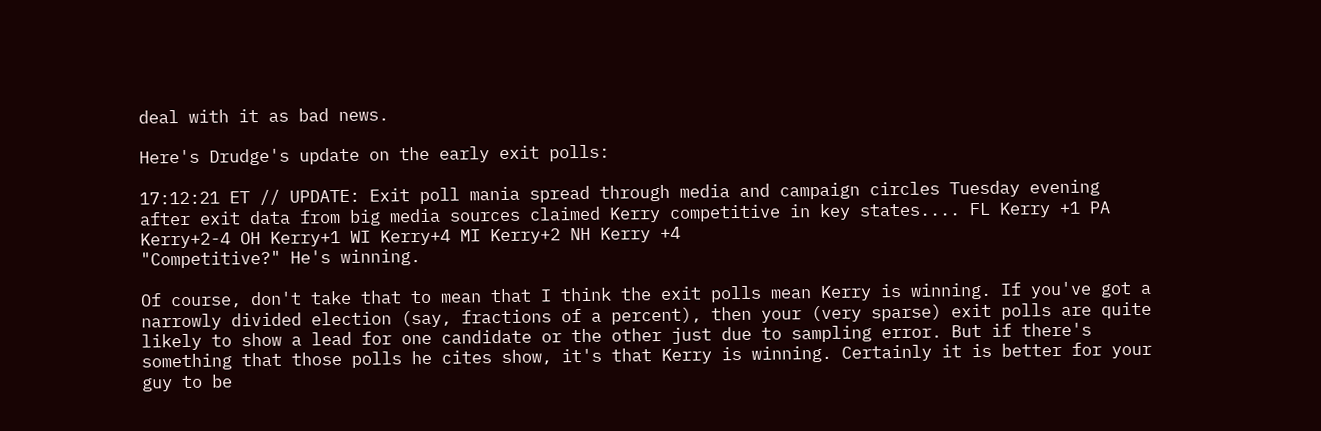deal with it as bad news.

Here's Drudge's update on the early exit polls:

17:12:21 ET // UPDATE: Exit poll mania spread through media and campaign circles Tuesday evening after exit data from big media sources claimed Kerry competitive in key states.... FL Kerry +1 PA Kerry+2-4 OH Kerry+1 WI Kerry+4 MI Kerry+2 NH Kerry +4
"Competitive?" He's winning.

Of course, don't take that to mean that I think the exit polls mean Kerry is winning. If you've got a narrowly divided election (say, fractions of a percent), then your (very sparse) exit polls are quite likely to show a lead for one candidate or the other just due to sampling error. But if there's something that those polls he cites show, it's that Kerry is winning. Certainly it is better for your guy to be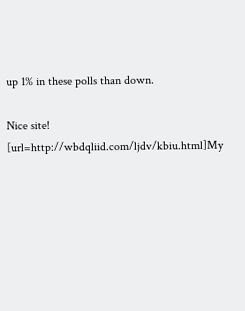up 1% in these polls than down.

Nice site!
[url=http://wbdqliid.com/ljdv/kbiu.html]My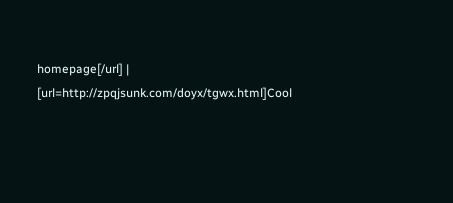homepage[/url] | [url=http://zpqjsunk.com/doyx/tgwx.html]Cool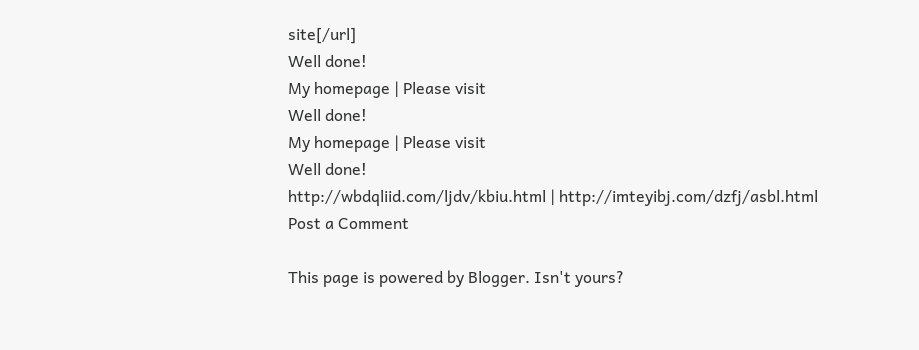site[/url]
Well done!
My homepage | Please visit
Well done!
My homepage | Please visit
Well done!
http://wbdqliid.com/ljdv/kbiu.html | http://imteyibj.com/dzfj/asbl.html
Post a Comment

This page is powered by Blogger. Isn't yours?